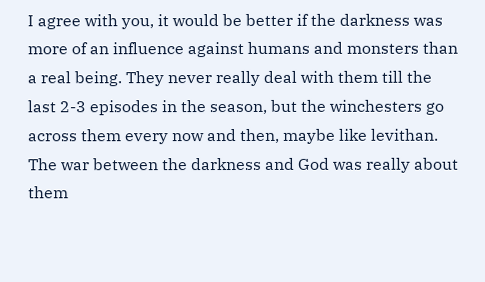I agree with you, it would be better if the darkness was more of an influence against humans and monsters than a real being. They never really deal with them till the last 2-3 episodes in the season, but the winchesters go across them every now and then, maybe like levithan. The war between the darkness and God was really about them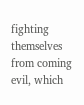fighting themselves from coming evil, which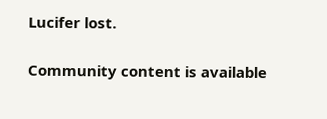Lucifer lost.

Community content is available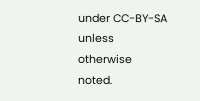under CC-BY-SA unless otherwise noted.